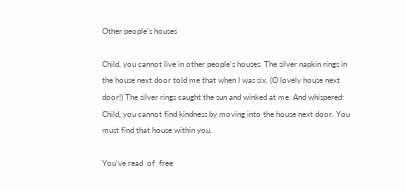Other people's houses

Child, you cannot live in other people's houses. The silver napkin rings in the house next door told me that when I was six. (O lovely house next door!) The silver rings caught the sun and winked at me. And whispered: Child, you cannot find kindness by moving into the house next door. You must find that house within you.

You've read  of  free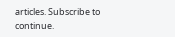articles. Subscribe to continue.